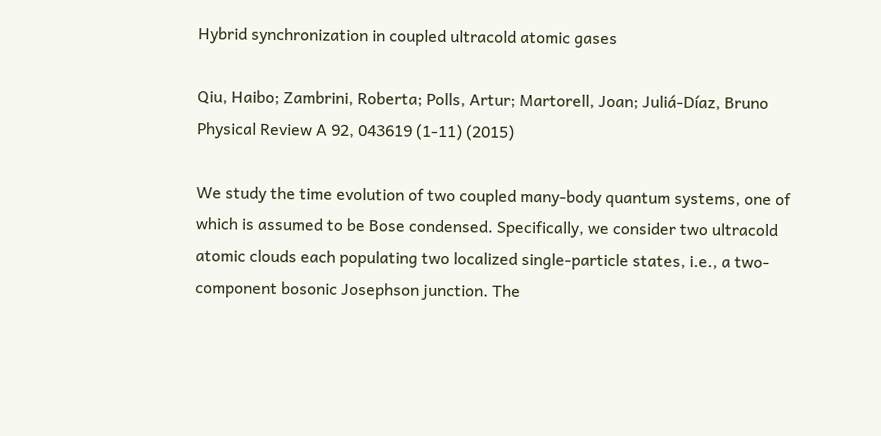Hybrid synchronization in coupled ultracold atomic gases

Qiu, Haibo; Zambrini, Roberta; Polls, Artur; Martorell, Joan; Juliá-Díaz, Bruno
Physical Review A 92, 043619 (1-11) (2015)

We study the time evolution of two coupled many-body quantum systems, one of which is assumed to be Bose condensed. Specifically, we consider two ultracold atomic clouds each populating two localized single-particle states, i.e., a two-component bosonic Josephson junction. The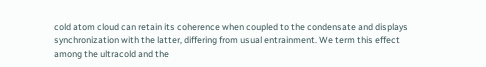cold atom cloud can retain its coherence when coupled to the condensate and displays synchronization with the latter, differing from usual entrainment. We term this effect among the ultracold and the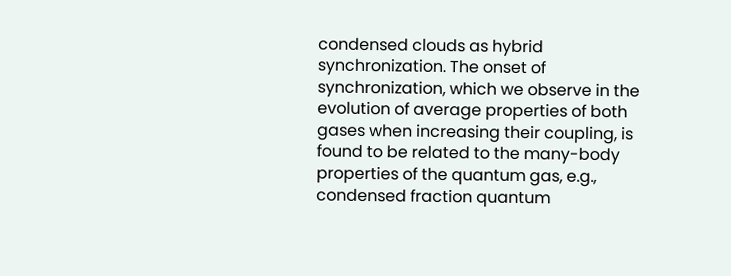condensed clouds as hybrid synchronization. The onset of synchronization, which we observe in the evolution of average properties of both gases when increasing their coupling, is found to be related to the many-body properties of the quantum gas, e.g., condensed fraction quantum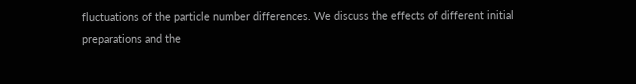fluctuations of the particle number differences. We discuss the effects of different initial preparations and the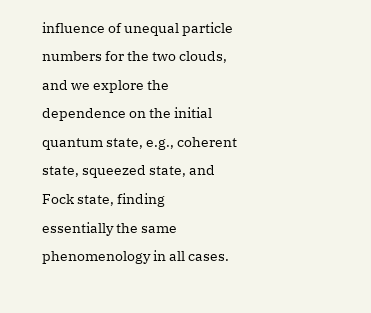influence of unequal particle numbers for the two clouds, and we explore the dependence on the initial quantum state, e.g., coherent state, squeezed state, and Fock state, finding essentially the same phenomenology in all cases.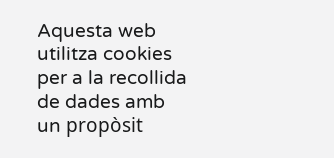Aquesta web utilitza cookies per a la recollida de dades amb un propòsit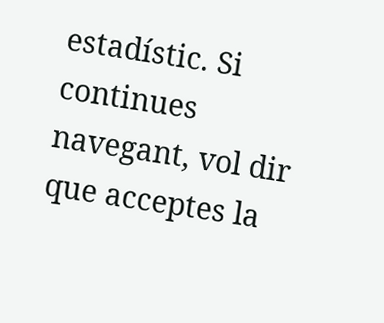estadístic. Si continues navegant, vol dir que acceptes la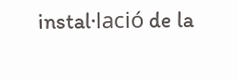instal·lació de la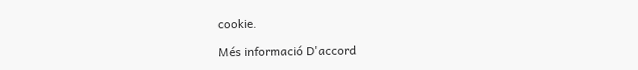cookie.

Més informació D'accord